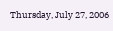Thursday, July 27, 2006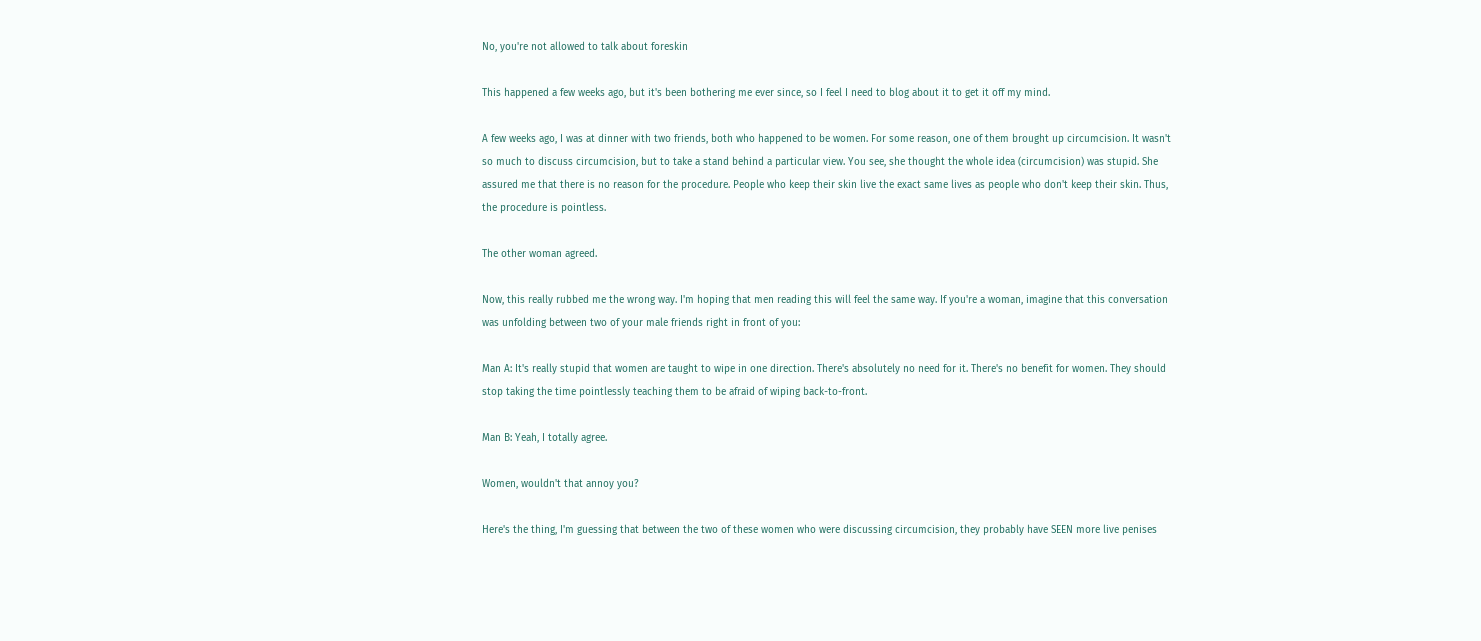No, you're not allowed to talk about foreskin

This happened a few weeks ago, but it's been bothering me ever since, so I feel I need to blog about it to get it off my mind.

A few weeks ago, I was at dinner with two friends, both who happened to be women. For some reason, one of them brought up circumcision. It wasn't so much to discuss circumcision, but to take a stand behind a particular view. You see, she thought the whole idea (circumcision) was stupid. She assured me that there is no reason for the procedure. People who keep their skin live the exact same lives as people who don't keep their skin. Thus, the procedure is pointless.

The other woman agreed.

Now, this really rubbed me the wrong way. I'm hoping that men reading this will feel the same way. If you're a woman, imagine that this conversation was unfolding between two of your male friends right in front of you:

Man A: It's really stupid that women are taught to wipe in one direction. There's absolutely no need for it. There's no benefit for women. They should stop taking the time pointlessly teaching them to be afraid of wiping back-to-front.

Man B: Yeah, I totally agree.

Women, wouldn't that annoy you?

Here's the thing, I'm guessing that between the two of these women who were discussing circumcision, they probably have SEEN more live penises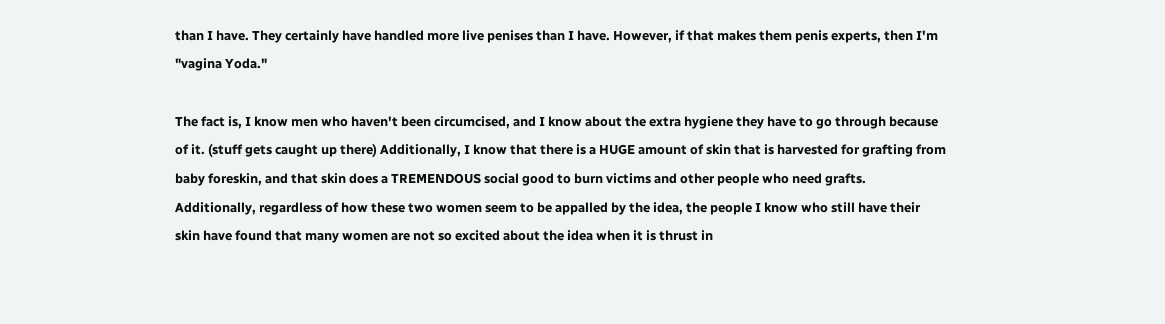than I have. They certainly have handled more live penises than I have. However, if that makes them penis experts, then I'm "vagina Yoda."

The fact is, I know men who haven't been circumcised, and I know about the extra hygiene they have to go through because of it. (stuff gets caught up there) Additionally, I know that there is a HUGE amount of skin that is harvested for grafting from baby foreskin, and that skin does a TREMENDOUS social good to burn victims and other people who need grafts. Additionally, regardless of how these two women seem to be appalled by the idea, the people I know who still have their skin have found that many women are not so excited about the idea when it is thrust in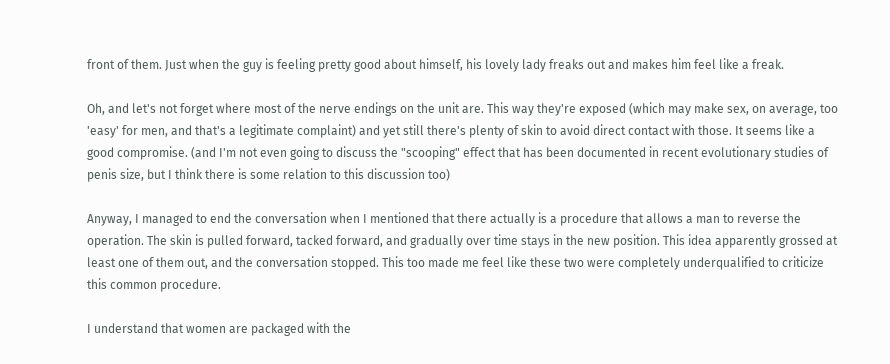front of them. Just when the guy is feeling pretty good about himself, his lovely lady freaks out and makes him feel like a freak.

Oh, and let's not forget where most of the nerve endings on the unit are. This way they're exposed (which may make sex, on average, too 'easy' for men, and that's a legitimate complaint) and yet still there's plenty of skin to avoid direct contact with those. It seems like a good compromise. (and I'm not even going to discuss the "scooping" effect that has been documented in recent evolutionary studies of penis size, but I think there is some relation to this discussion too)

Anyway, I managed to end the conversation when I mentioned that there actually is a procedure that allows a man to reverse the operation. The skin is pulled forward, tacked forward, and gradually over time stays in the new position. This idea apparently grossed at least one of them out, and the conversation stopped. This too made me feel like these two were completely underqualified to criticize this common procedure.

I understand that women are packaged with the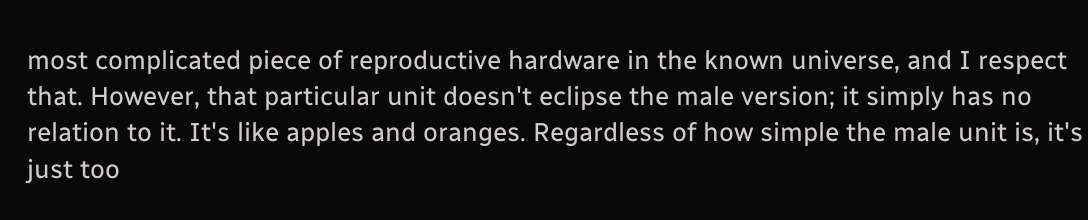most complicated piece of reproductive hardware in the known universe, and I respect that. However, that particular unit doesn't eclipse the male version; it simply has no relation to it. It's like apples and oranges. Regardless of how simple the male unit is, it's just too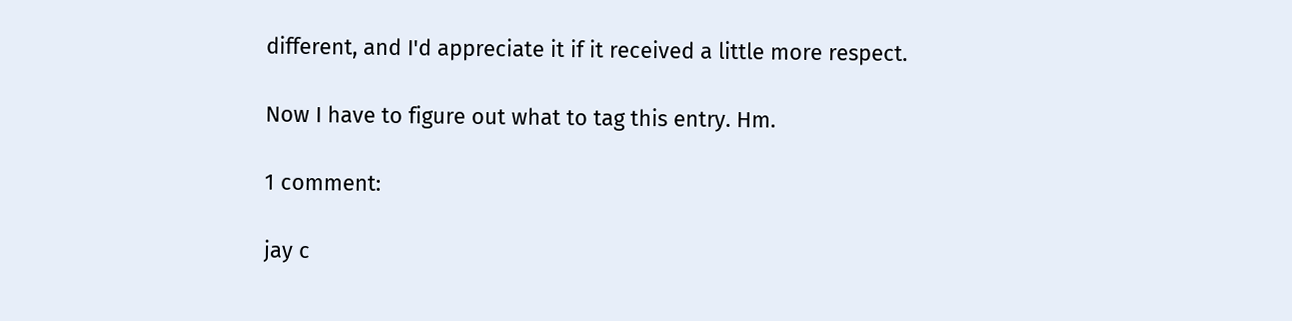different, and I'd appreciate it if it received a little more respect.

Now I have to figure out what to tag this entry. Hm.

1 comment:

jay c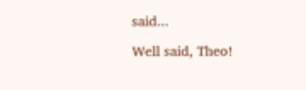said...

Well said, Theo!